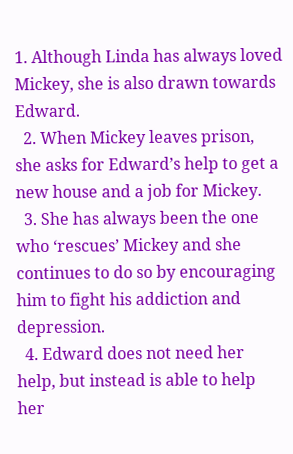1. Although Linda has always loved Mickey, she is also drawn towards Edward.
  2. When Mickey leaves prison, she asks for Edward’s help to get a new house and a job for Mickey.
  3. She has always been the one who ‘rescues’ Mickey and she continues to do so by encouraging him to fight his addiction and depression.
  4. Edward does not need her help, but instead is able to help her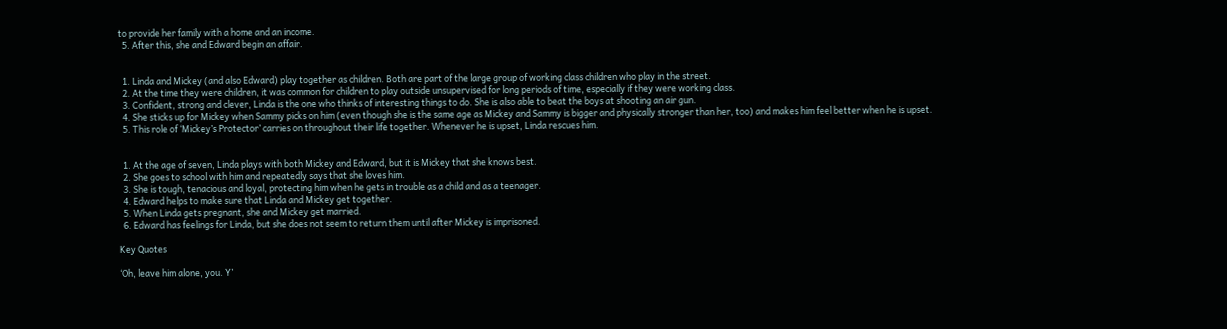to provide her family with a home and an income.
  5. After this, she and Edward begin an affair.


  1. Linda and Mickey (and also Edward) play together as children. Both are part of the large group of working class children who play in the street.
  2. At the time they were children, it was common for children to play outside unsupervised for long periods of time, especially if they were working class.
  3. Confident, strong and clever, Linda is the one who thinks of interesting things to do. She is also able to beat the boys at shooting an air gun.
  4. She sticks up for Mickey when Sammy picks on him (even though she is the same age as Mickey and Sammy is bigger and physically stronger than her, too) and makes him feel better when he is upset.
  5. This role of ‘Mickey’s Protector’ carries on throughout their life together. Whenever he is upset, Linda rescues him.


  1. At the age of seven, Linda plays with both Mickey and Edward, but it is Mickey that she knows best.
  2. She goes to school with him and repeatedly says that she loves him.
  3. She is tough, tenacious and loyal, protecting him when he gets in trouble as a child and as a teenager.
  4. Edward helps to make sure that Linda and Mickey get together.
  5. When Linda gets pregnant, she and Mickey get married.
  6. Edward has feelings for Linda, but she does not seem to return them until after Mickey is imprisoned.

Key Quotes

‘Oh, leave him alone, you. Y’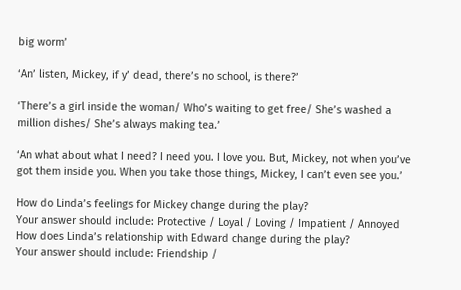big worm’

‘An’ listen, Mickey, if y’ dead, there’s no school, is there?’

‘There’s a girl inside the woman/ Who’s waiting to get free/ She’s washed a million dishes/ She’s always making tea.’

‘An what about what I need? I need you. I love you. But, Mickey, not when you’ve got them inside you. When you take those things, Mickey, I can’t even see you.’

How do Linda’s feelings for Mickey change during the play?
Your answer should include: Protective / Loyal / Loving / Impatient / Annoyed
How does Linda’s relationship with Edward change during the play?
Your answer should include: Friendship /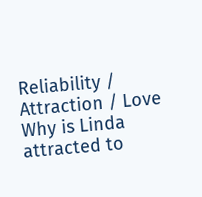Reliability / Attraction / Love
Why is Linda attracted to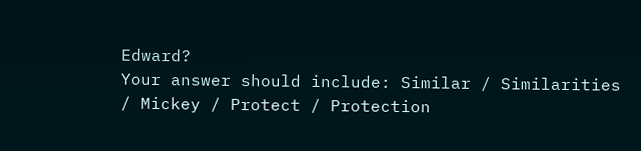Edward?
Your answer should include: Similar / Similarities / Mickey / Protect / Protection